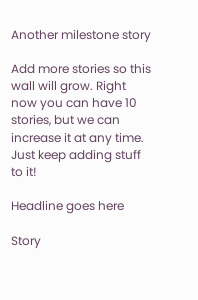Another milestone story

Add more stories so this wall will grow. Right now you can have 10 stories, but we can increase it at any time. Just keep adding stuff to it!

Headline goes here

Story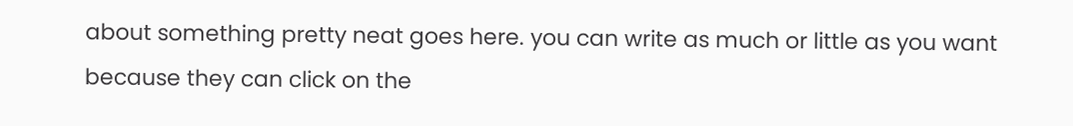about something pretty neat goes here. you can write as much or little as you want because they can click on the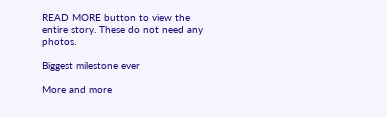READ MORE button to view the entire story. These do not need any photos.

Biggest milestone ever

More and more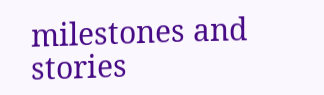milestones and stories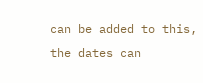can be added to this, the dates can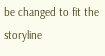be changed to fit the storyline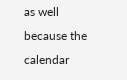as well because the calendar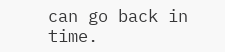can go back in time.